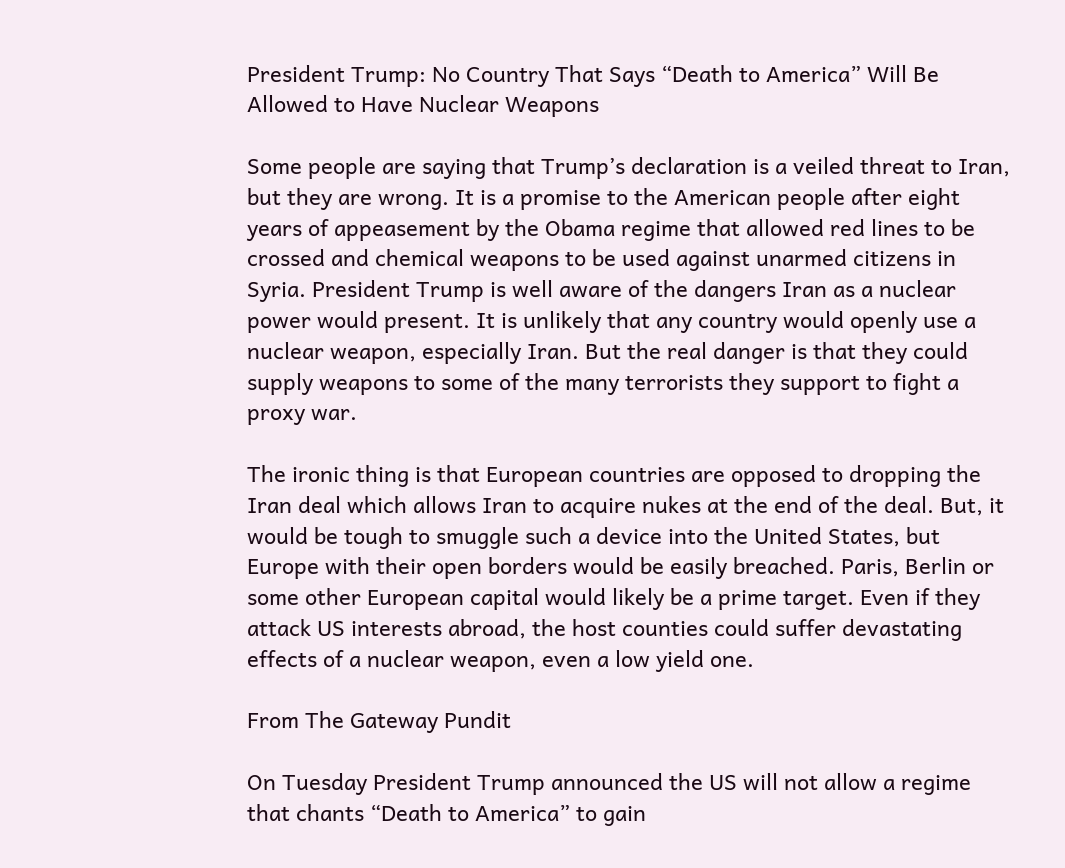President Trump: No Country That Says “Death to America” Will Be Allowed to Have Nuclear Weapons

Some people are saying that Trump’s declaration is a veiled threat to Iran, but they are wrong. It is a promise to the American people after eight years of appeasement by the Obama regime that allowed red lines to be crossed and chemical weapons to be used against unarmed citizens in Syria. President Trump is well aware of the dangers Iran as a nuclear power would present. It is unlikely that any country would openly use a nuclear weapon, especially Iran. But the real danger is that they could supply weapons to some of the many terrorists they support to fight a proxy war.

The ironic thing is that European countries are opposed to dropping the Iran deal which allows Iran to acquire nukes at the end of the deal. But, it would be tough to smuggle such a device into the United States, but Europe with their open borders would be easily breached. Paris, Berlin or some other European capital would likely be a prime target. Even if they attack US interests abroad, the host counties could suffer devastating effects of a nuclear weapon, even a low yield one.

From The Gateway Pundit

On Tuesday President Trump announced the US will not allow a regime that chants “Death to America” to gain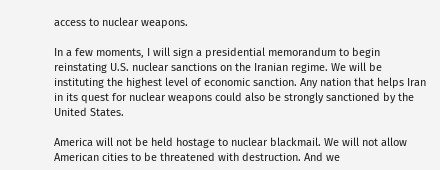access to nuclear weapons.

In a few moments, I will sign a presidential memorandum to begin reinstating U.S. nuclear sanctions on the Iranian regime. We will be instituting the highest level of economic sanction. Any nation that helps Iran in its quest for nuclear weapons could also be strongly sanctioned by the United States.

America will not be held hostage to nuclear blackmail. We will not allow American cities to be threatened with destruction. And we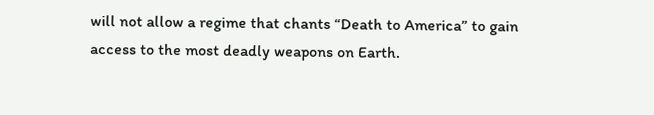will not allow a regime that chants “Death to America” to gain access to the most deadly weapons on Earth.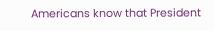Americans know that President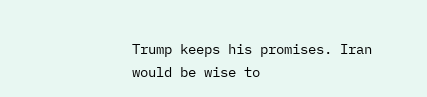Trump keeps his promises. Iran would be wise to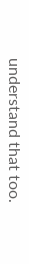understand that too.